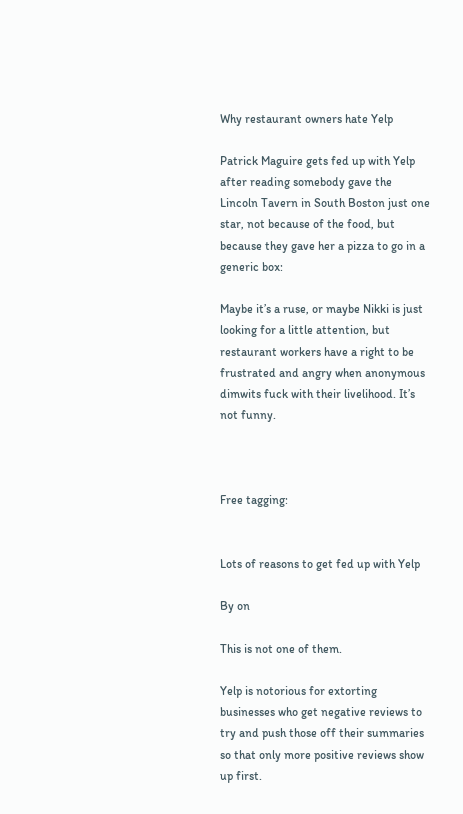Why restaurant owners hate Yelp

Patrick Maguire gets fed up with Yelp after reading somebody gave the Lincoln Tavern in South Boston just one star, not because of the food, but because they gave her a pizza to go in a generic box:

Maybe it’s a ruse, or maybe Nikki is just looking for a little attention, but restaurant workers have a right to be frustrated and angry when anonymous dimwits fuck with their livelihood. It’s not funny.



Free tagging:


Lots of reasons to get fed up with Yelp

By on

This is not one of them.

Yelp is notorious for extorting businesses who get negative reviews to try and push those off their summaries so that only more positive reviews show up first.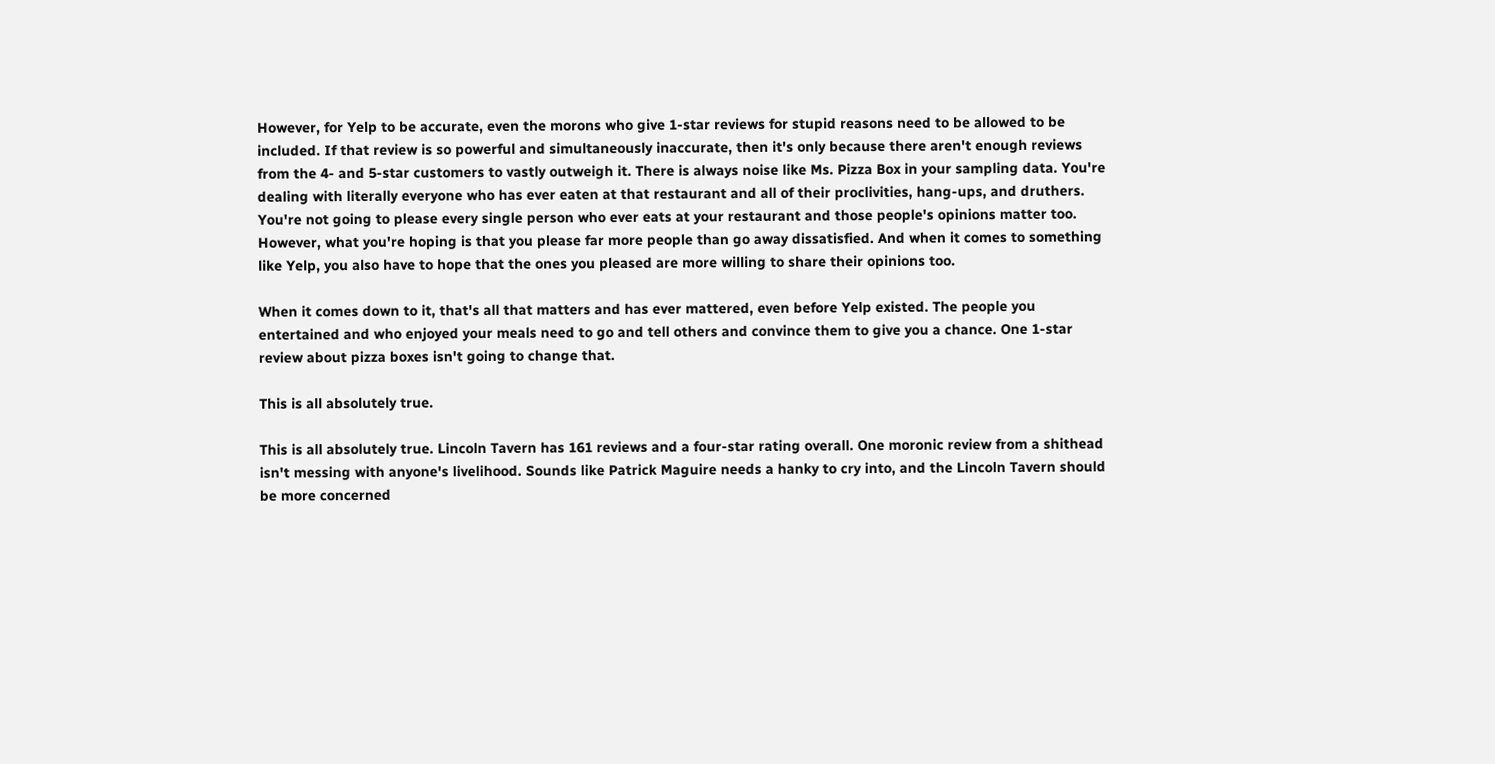However, for Yelp to be accurate, even the morons who give 1-star reviews for stupid reasons need to be allowed to be included. If that review is so powerful and simultaneously inaccurate, then it's only because there aren't enough reviews from the 4- and 5-star customers to vastly outweigh it. There is always noise like Ms. Pizza Box in your sampling data. You're dealing with literally everyone who has ever eaten at that restaurant and all of their proclivities, hang-ups, and druthers. You're not going to please every single person who ever eats at your restaurant and those people's opinions matter too. However, what you're hoping is that you please far more people than go away dissatisfied. And when it comes to something like Yelp, you also have to hope that the ones you pleased are more willing to share their opinions too.

When it comes down to it, that's all that matters and has ever mattered, even before Yelp existed. The people you entertained and who enjoyed your meals need to go and tell others and convince them to give you a chance. One 1-star review about pizza boxes isn't going to change that.

This is all absolutely true.

This is all absolutely true. Lincoln Tavern has 161 reviews and a four-star rating overall. One moronic review from a shithead isn't messing with anyone's livelihood. Sounds like Patrick Maguire needs a hanky to cry into, and the Lincoln Tavern should be more concerned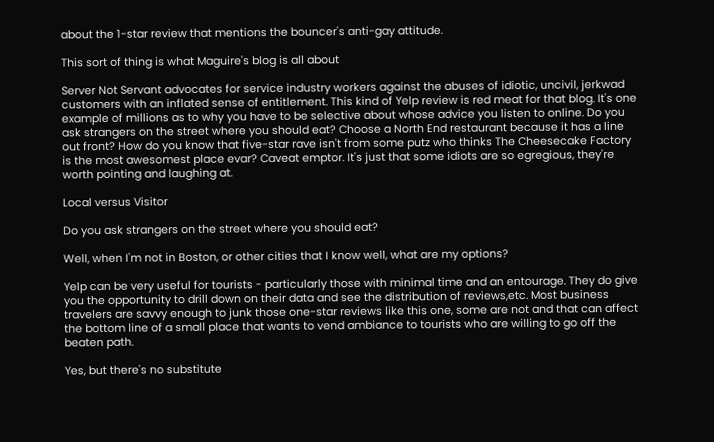about the 1-star review that mentions the bouncer's anti-gay attitude.

This sort of thing is what Maguire's blog is all about

Server Not Servant advocates for service industry workers against the abuses of idiotic, uncivil, jerkwad customers with an inflated sense of entitlement. This kind of Yelp review is red meat for that blog. It's one example of millions as to why you have to be selective about whose advice you listen to online. Do you ask strangers on the street where you should eat? Choose a North End restaurant because it has a line out front? How do you know that five-star rave isn't from some putz who thinks The Cheesecake Factory is the most awesomest place evar? Caveat emptor. It's just that some idiots are so egregious, they're worth pointing and laughing at.

Local versus Visitor

Do you ask strangers on the street where you should eat?

Well, when I'm not in Boston, or other cities that I know well, what are my options?

Yelp can be very useful for tourists - particularly those with minimal time and an entourage. They do give you the opportunity to drill down on their data and see the distribution of reviews,etc. Most business travelers are savvy enough to junk those one-star reviews like this one, some are not and that can affect the bottom line of a small place that wants to vend ambiance to tourists who are willing to go off the beaten path.

Yes, but there's no substitute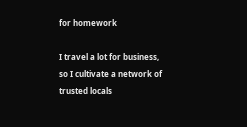for homework

I travel a lot for business, so I cultivate a network of trusted locals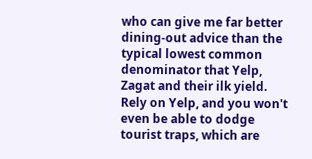who can give me far better dining-out advice than the typical lowest common denominator that Yelp, Zagat and their ilk yield. Rely on Yelp, and you won't even be able to dodge tourist traps, which are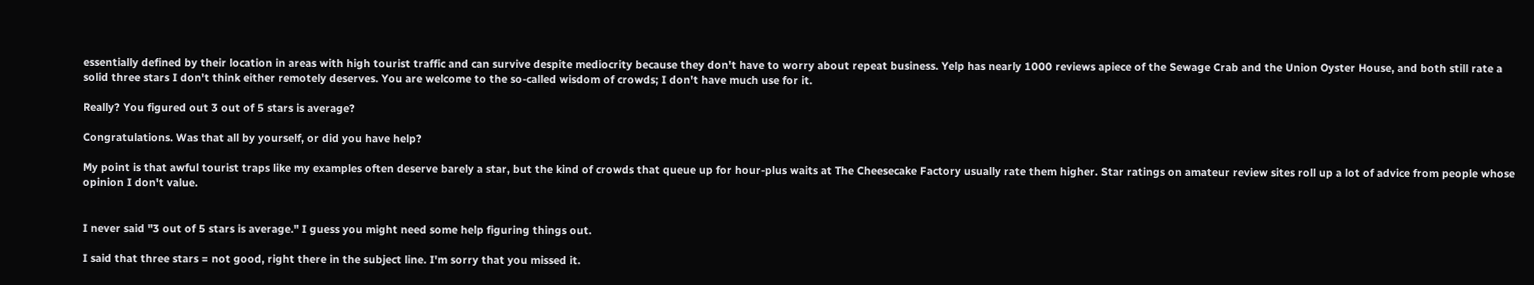essentially defined by their location in areas with high tourist traffic and can survive despite mediocrity because they don't have to worry about repeat business. Yelp has nearly 1000 reviews apiece of the Sewage Crab and the Union Oyster House, and both still rate a solid three stars I don't think either remotely deserves. You are welcome to the so-called wisdom of crowds; I don't have much use for it.

Really? You figured out 3 out of 5 stars is average?

Congratulations. Was that all by yourself, or did you have help?

My point is that awful tourist traps like my examples often deserve barely a star, but the kind of crowds that queue up for hour-plus waits at The Cheesecake Factory usually rate them higher. Star ratings on amateur review sites roll up a lot of advice from people whose opinion I don't value.


I never said "3 out of 5 stars is average." I guess you might need some help figuring things out.

I said that three stars = not good, right there in the subject line. I'm sorry that you missed it.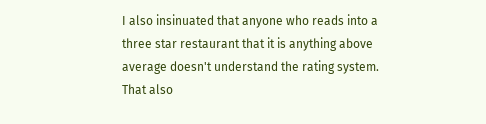I also insinuated that anyone who reads into a three star restaurant that it is anything above average doesn't understand the rating system. That also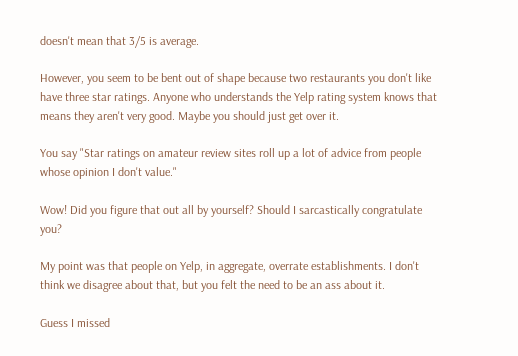doesn't mean that 3/5 is average.

However, you seem to be bent out of shape because two restaurants you don't like have three star ratings. Anyone who understands the Yelp rating system knows that means they aren't very good. Maybe you should just get over it.

You say "Star ratings on amateur review sites roll up a lot of advice from people whose opinion I don't value."

Wow! Did you figure that out all by yourself? Should I sarcastically congratulate you?

My point was that people on Yelp, in aggregate, overrate establishments. I don't think we disagree about that, but you felt the need to be an ass about it.

Guess I missed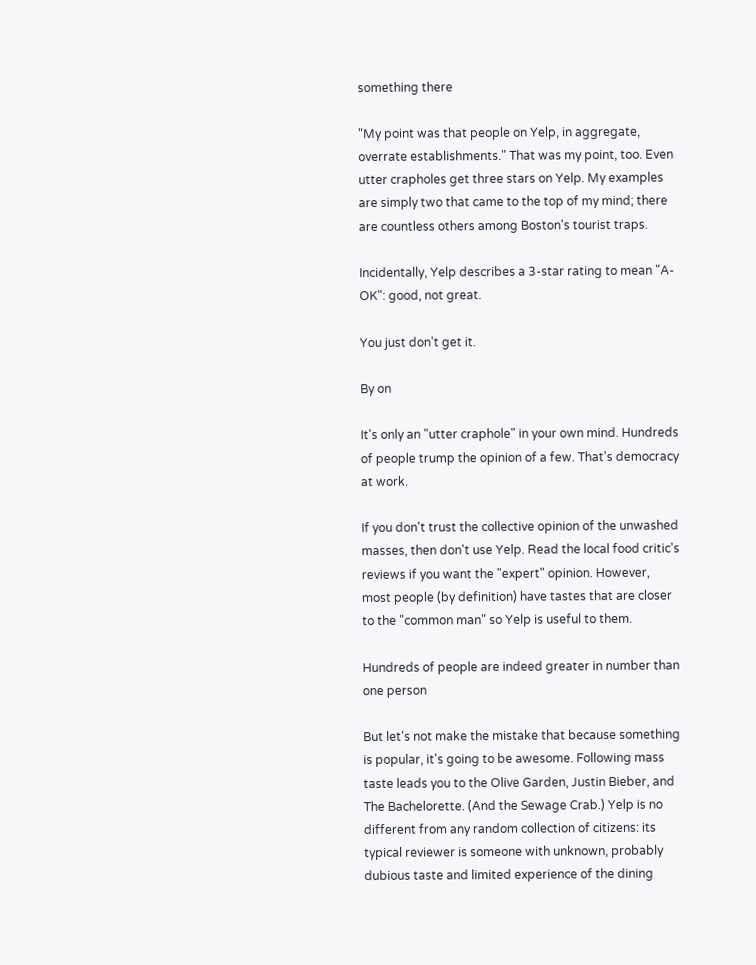something there

"My point was that people on Yelp, in aggregate, overrate establishments." That was my point, too. Even utter crapholes get three stars on Yelp. My examples are simply two that came to the top of my mind; there are countless others among Boston's tourist traps.

Incidentally, Yelp describes a 3-star rating to mean "A-OK": good, not great.

You just don't get it.

By on

It's only an "utter craphole" in your own mind. Hundreds of people trump the opinion of a few. That's democracy at work.

If you don't trust the collective opinion of the unwashed masses, then don't use Yelp. Read the local food critic's reviews if you want the "expert" opinion. However, most people (by definition) have tastes that are closer to the "common man" so Yelp is useful to them.

Hundreds of people are indeed greater in number than one person

But let's not make the mistake that because something is popular, it's going to be awesome. Following mass taste leads you to the Olive Garden, Justin Bieber, and The Bachelorette. (And the Sewage Crab.) Yelp is no different from any random collection of citizens: its typical reviewer is someone with unknown, probably dubious taste and limited experience of the dining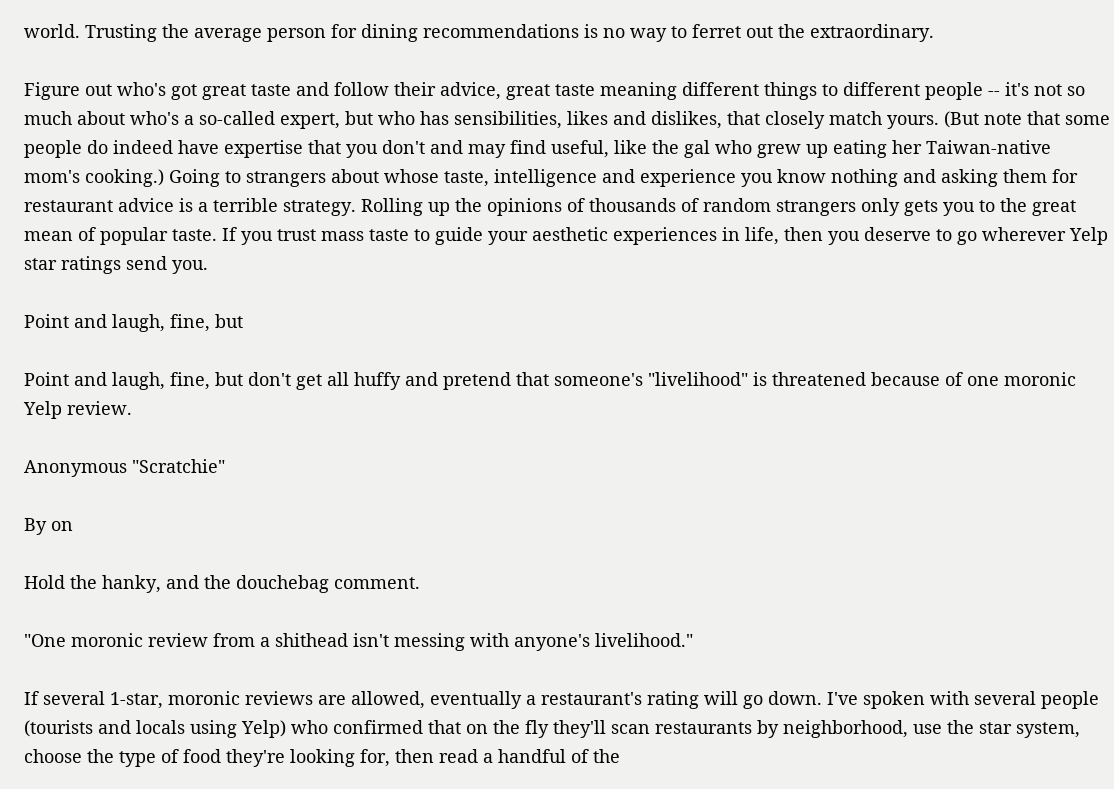world. Trusting the average person for dining recommendations is no way to ferret out the extraordinary.

Figure out who's got great taste and follow their advice, great taste meaning different things to different people -- it's not so much about who's a so-called expert, but who has sensibilities, likes and dislikes, that closely match yours. (But note that some people do indeed have expertise that you don't and may find useful, like the gal who grew up eating her Taiwan-native mom's cooking.) Going to strangers about whose taste, intelligence and experience you know nothing and asking them for restaurant advice is a terrible strategy. Rolling up the opinions of thousands of random strangers only gets you to the great mean of popular taste. If you trust mass taste to guide your aesthetic experiences in life, then you deserve to go wherever Yelp star ratings send you.

Point and laugh, fine, but

Point and laugh, fine, but don't get all huffy and pretend that someone's "livelihood" is threatened because of one moronic Yelp review.

Anonymous "Scratchie"

By on

Hold the hanky, and the douchebag comment.

"One moronic review from a shithead isn't messing with anyone's livelihood."

If several 1-star, moronic reviews are allowed, eventually a restaurant's rating will go down. I've spoken with several people (tourists and locals using Yelp) who confirmed that on the fly they'll scan restaurants by neighborhood, use the star system, choose the type of food they're looking for, then read a handful of the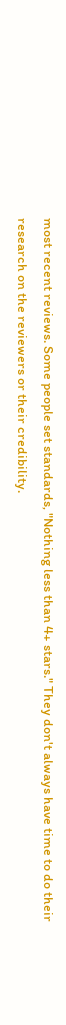most recent reviews. Some people set standards, "Nothing less than 4+ stars." They don't always have time to do their research on the reviewers or their credibility.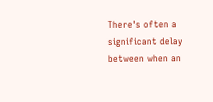There's often a significant delay between when an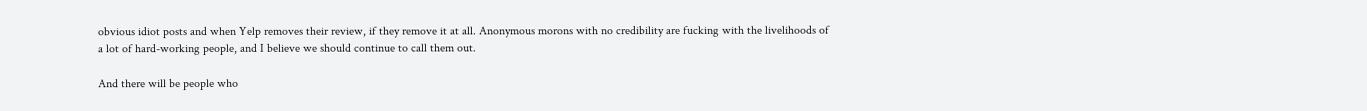obvious idiot posts and when Yelp removes their review, if they remove it at all. Anonymous morons with no credibility are fucking with the livelihoods of a lot of hard-working people, and I believe we should continue to call them out.

And there will be people who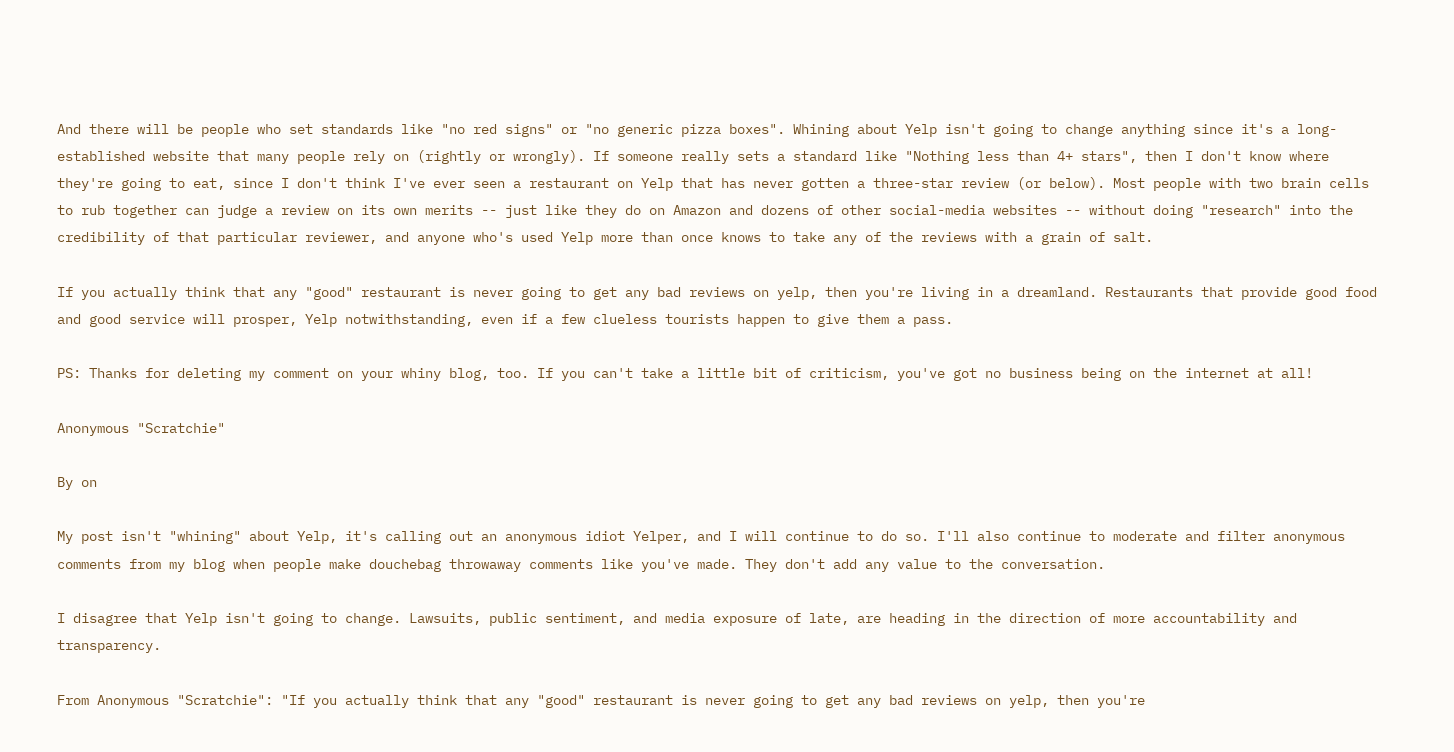And there will be people who set standards like "no red signs" or "no generic pizza boxes". Whining about Yelp isn't going to change anything since it's a long-established website that many people rely on (rightly or wrongly). If someone really sets a standard like "Nothing less than 4+ stars", then I don't know where they're going to eat, since I don't think I've ever seen a restaurant on Yelp that has never gotten a three-star review (or below). Most people with two brain cells to rub together can judge a review on its own merits -- just like they do on Amazon and dozens of other social-media websites -- without doing "research" into the credibility of that particular reviewer, and anyone who's used Yelp more than once knows to take any of the reviews with a grain of salt.

If you actually think that any "good" restaurant is never going to get any bad reviews on yelp, then you're living in a dreamland. Restaurants that provide good food and good service will prosper, Yelp notwithstanding, even if a few clueless tourists happen to give them a pass.

PS: Thanks for deleting my comment on your whiny blog, too. If you can't take a little bit of criticism, you've got no business being on the internet at all!

Anonymous "Scratchie"

By on

My post isn't "whining" about Yelp, it's calling out an anonymous idiot Yelper, and I will continue to do so. I'll also continue to moderate and filter anonymous comments from my blog when people make douchebag throwaway comments like you've made. They don't add any value to the conversation.

I disagree that Yelp isn't going to change. Lawsuits, public sentiment, and media exposure of late, are heading in the direction of more accountability and transparency.

From Anonymous "Scratchie": "If you actually think that any "good" restaurant is never going to get any bad reviews on yelp, then you're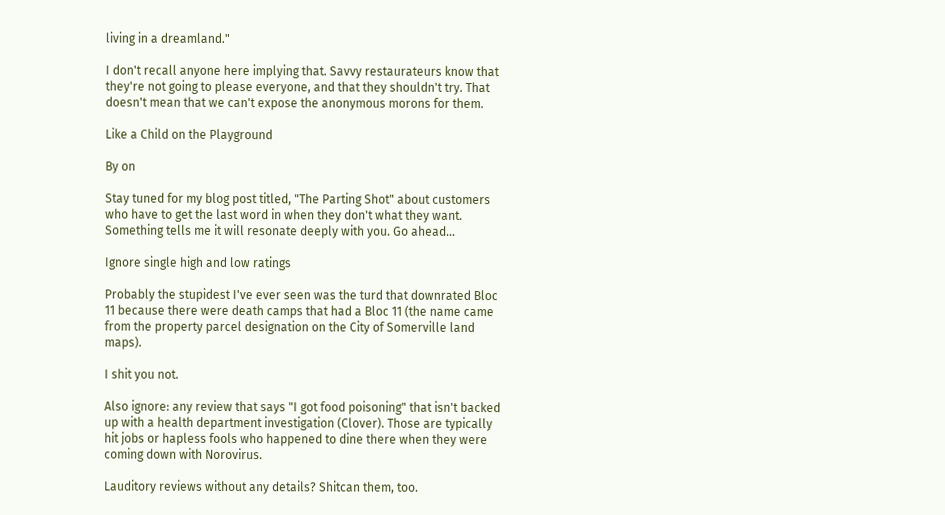living in a dreamland."

I don't recall anyone here implying that. Savvy restaurateurs know that they're not going to please everyone, and that they shouldn't try. That doesn't mean that we can't expose the anonymous morons for them.

Like a Child on the Playground

By on

Stay tuned for my blog post titled, "The Parting Shot" about customers who have to get the last word in when they don't what they want. Something tells me it will resonate deeply with you. Go ahead...

Ignore single high and low ratings

Probably the stupidest I've ever seen was the turd that downrated Bloc 11 because there were death camps that had a Bloc 11 (the name came from the property parcel designation on the City of Somerville land maps).

I shit you not.

Also ignore: any review that says "I got food poisoning" that isn't backed up with a health department investigation (Clover). Those are typically hit jobs or hapless fools who happened to dine there when they were coming down with Norovirus.

Lauditory reviews without any details? Shitcan them, too.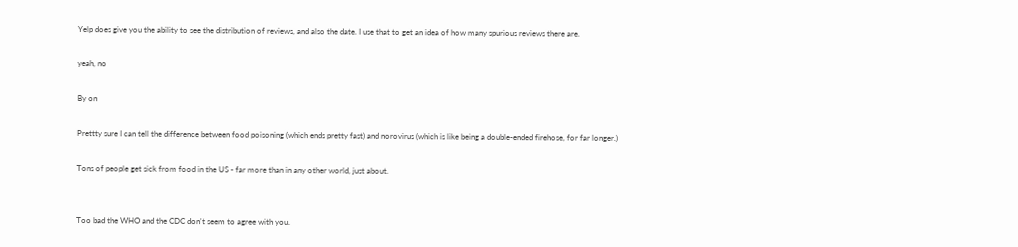Yelp does give you the ability to see the distribution of reviews, and also the date. I use that to get an idea of how many spurious reviews there are.

yeah, no

By on

Prettty sure I can tell the difference between food poisoning (which ends pretty fast) and norovirus (which is like being a double-ended firehose, for far longer.)

Tons of people get sick from food in the US - far more than in any other world, just about.


Too bad the WHO and the CDC don't seem to agree with you.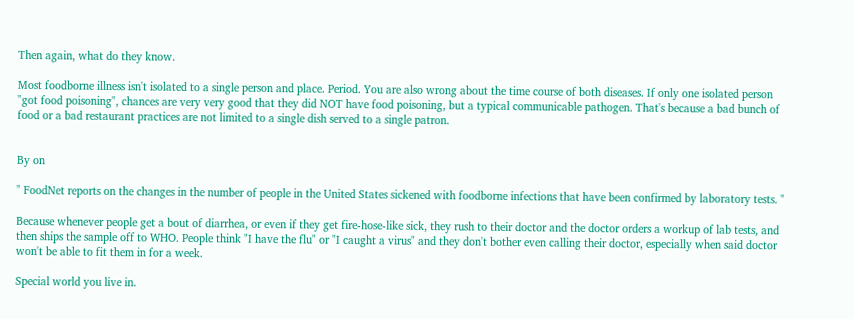Then again, what do they know.

Most foodborne illness isn't isolated to a single person and place. Period. You are also wrong about the time course of both diseases. If only one isolated person "got food poisoning", chances are very very good that they did NOT have food poisoning, but a typical communicable pathogen. That's because a bad bunch of food or a bad restaurant practices are not limited to a single dish served to a single patron.


By on

" FoodNet reports on the changes in the number of people in the United States sickened with foodborne infections that have been confirmed by laboratory tests. "

Because whenever people get a bout of diarrhea, or even if they get fire-hose-like sick, they rush to their doctor and the doctor orders a workup of lab tests, and then ships the sample off to WHO. People think "I have the flu" or "I caught a virus" and they don't bother even calling their doctor, especially when said doctor won't be able to fit them in for a week.

Special world you live in.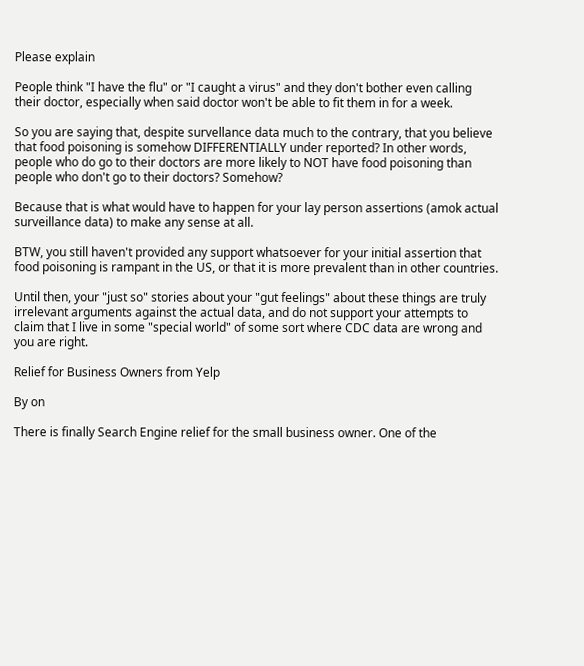Please explain

People think "I have the flu" or "I caught a virus" and they don't bother even calling their doctor, especially when said doctor won't be able to fit them in for a week.

So you are saying that, despite survellance data much to the contrary, that you believe that food poisoning is somehow DIFFERENTIALLY under reported? In other words, people who do go to their doctors are more likely to NOT have food poisoning than people who don't go to their doctors? Somehow?

Because that is what would have to happen for your lay person assertions (amok actual surveillance data) to make any sense at all.

BTW, you still haven't provided any support whatsoever for your initial assertion that food poisoning is rampant in the US, or that it is more prevalent than in other countries.

Until then, your "just so" stories about your "gut feelings" about these things are truly irrelevant arguments against the actual data, and do not support your attempts to claim that I live in some "special world" of some sort where CDC data are wrong and you are right.

Relief for Business Owners from Yelp

By on

There is finally Search Engine relief for the small business owner. One of the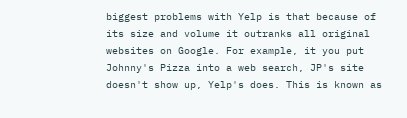biggest problems with Yelp is that because of its size and volume it outranks all original websites on Google. For example, it you put Johnny's Pizza into a web search, JP's site doesn't show up, Yelp's does. This is known as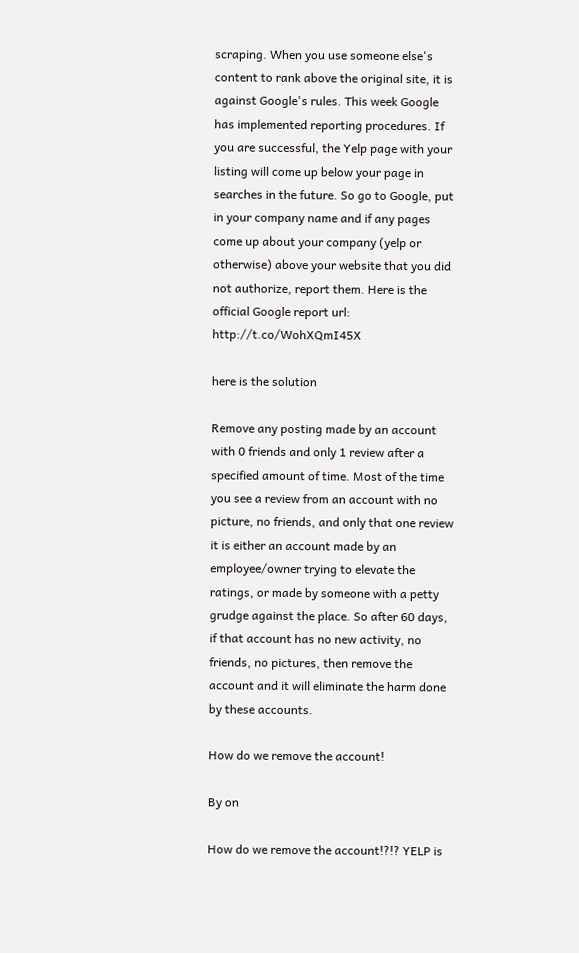scraping. When you use someone else's content to rank above the original site, it is against Google's rules. This week Google has implemented reporting procedures. If you are successful, the Yelp page with your listing will come up below your page in searches in the future. So go to Google, put in your company name and if any pages come up about your company (yelp or otherwise) above your website that you did not authorize, report them. Here is the official Google report url: http://t.co/WohXQmI45X

here is the solution

Remove any posting made by an account with 0 friends and only 1 review after a specified amount of time. Most of the time you see a review from an account with no picture, no friends, and only that one review it is either an account made by an employee/owner trying to elevate the ratings, or made by someone with a petty grudge against the place. So after 60 days, if that account has no new activity, no friends, no pictures, then remove the account and it will eliminate the harm done by these accounts.

How do we remove the account!

By on

How do we remove the account!?!? YELP is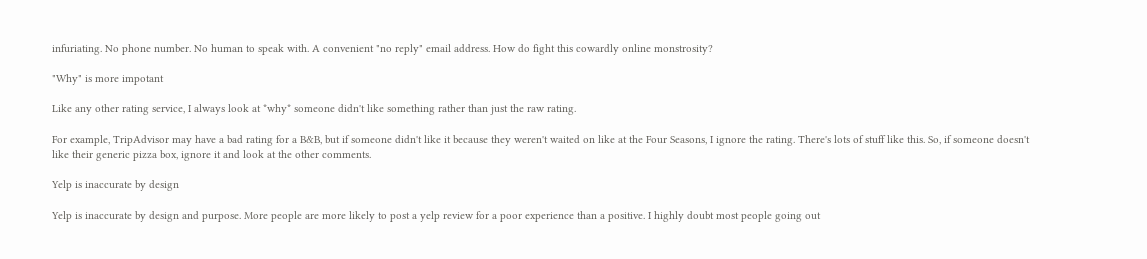infuriating. No phone number. No human to speak with. A convenient "no reply" email address. How do fight this cowardly online monstrosity?

"Why" is more impotant

Like any other rating service, I always look at *why* someone didn't like something rather than just the raw rating.

For example, TripAdvisor may have a bad rating for a B&B, but if someone didn't like it because they weren't waited on like at the Four Seasons, I ignore the rating. There's lots of stuff like this. So, if someone doesn't like their generic pizza box, ignore it and look at the other comments.

Yelp is inaccurate by design

Yelp is inaccurate by design and purpose. More people are more likely to post a yelp review for a poor experience than a positive. I highly doubt most people going out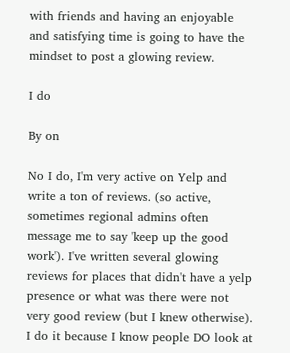with friends and having an enjoyable and satisfying time is going to have the mindset to post a glowing review.

I do

By on

No I do, I'm very active on Yelp and write a ton of reviews. (so active, sometimes regional admins often message me to say 'keep up the good work'). I've written several glowing reviews for places that didn't have a yelp presence or what was there were not very good review (but I knew otherwise). I do it because I know people DO look at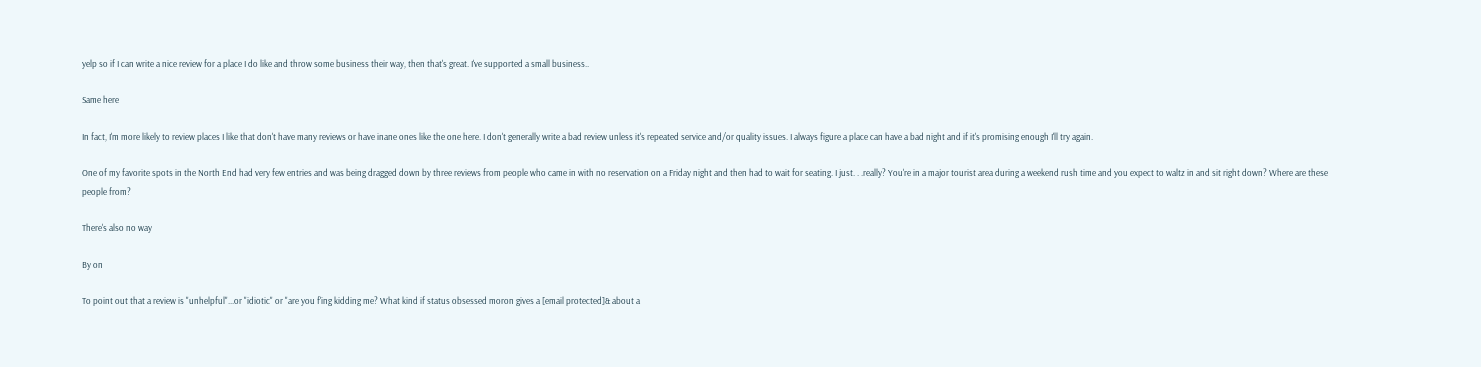yelp so if I can write a nice review for a place I do like and throw some business their way, then that's great. I've supported a small business..

Same here

In fact, I'm more likely to review places I like that don't have many reviews or have inane ones like the one here. I don't generally write a bad review unless it's repeated service and/or quality issues. I always figure a place can have a bad night and if it's promising enough I'll try again.

One of my favorite spots in the North End had very few entries and was being dragged down by three reviews from people who came in with no reservation on a Friday night and then had to wait for seating. I just. . .really? You're in a major tourist area during a weekend rush time and you expect to waltz in and sit right down? Where are these people from?

There's also no way

By on

To point out that a review is "unhelpful"...or "idiotic" or "are you f'ing kidding me? What kind if status obsessed moron gives a [email protected]& about a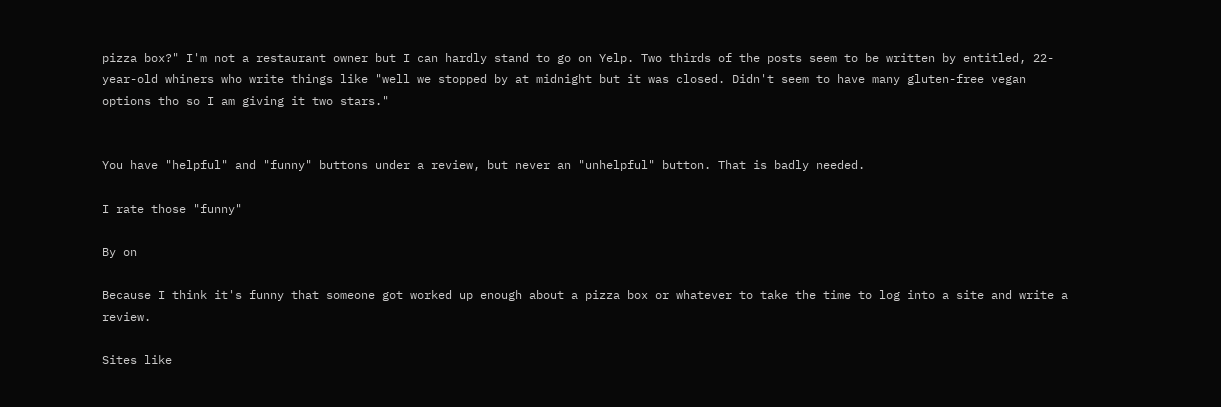pizza box?" I'm not a restaurant owner but I can hardly stand to go on Yelp. Two thirds of the posts seem to be written by entitled, 22-year-old whiners who write things like "well we stopped by at midnight but it was closed. Didn't seem to have many gluten-free vegan options tho so I am giving it two stars."


You have "helpful" and "funny" buttons under a review, but never an "unhelpful" button. That is badly needed.

I rate those "funny"

By on

Because I think it's funny that someone got worked up enough about a pizza box or whatever to take the time to log into a site and write a review.

Sites like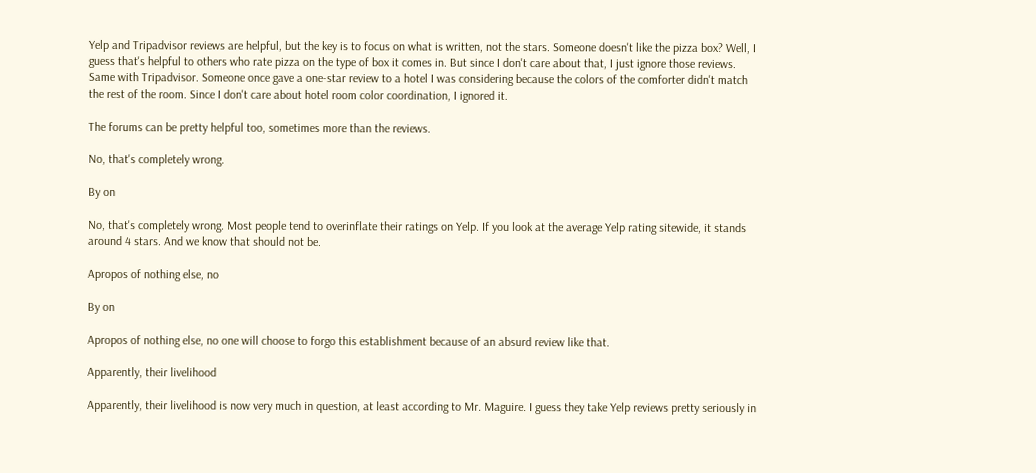Yelp and Tripadvisor reviews are helpful, but the key is to focus on what is written, not the stars. Someone doesn't like the pizza box? Well, I guess that's helpful to others who rate pizza on the type of box it comes in. But since I don't care about that, I just ignore those reviews. Same with Tripadvisor. Someone once gave a one-star review to a hotel I was considering because the colors of the comforter didn't match the rest of the room. Since I don't care about hotel room color coordination, I ignored it.

The forums can be pretty helpful too, sometimes more than the reviews.

No, that's completely wrong.

By on

No, that's completely wrong. Most people tend to overinflate their ratings on Yelp. If you look at the average Yelp rating sitewide, it stands around 4 stars. And we know that should not be.

Apropos of nothing else, no

By on

Apropos of nothing else, no one will choose to forgo this establishment because of an absurd review like that.

Apparently, their livelihood

Apparently, their livelihood is now very much in question, at least according to Mr. Maguire. I guess they take Yelp reviews pretty seriously in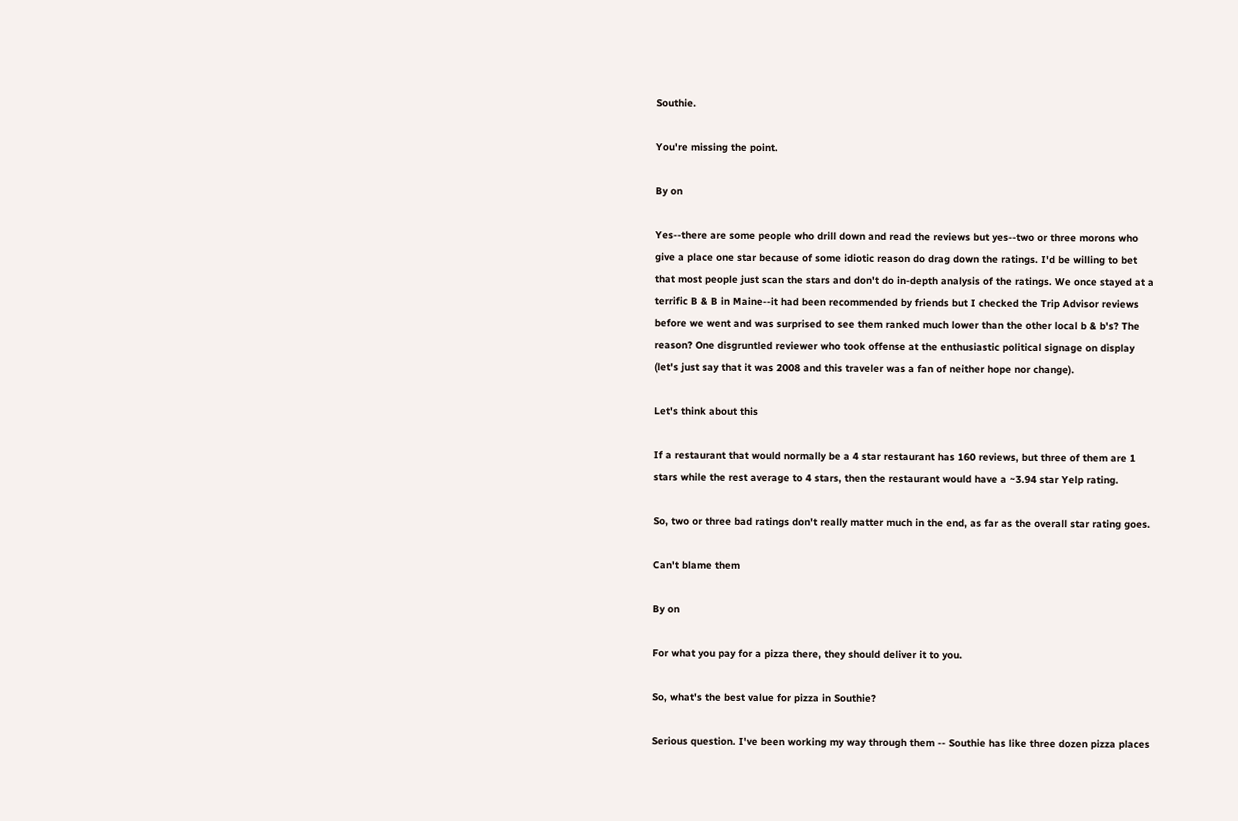Southie.

You're missing the point.

By on

Yes--there are some people who drill down and read the reviews but yes--two or three morons who give a place one star because of some idiotic reason do drag down the ratings. I'd be willing to bet that most people just scan the stars and don't do in-depth analysis of the ratings. We once stayed at a terrific B & B in Maine--it had been recommended by friends but I checked the Trip Advisor reviews before we went and was surprised to see them ranked much lower than the other local b & b's? The reason? One disgruntled reviewer who took offense at the enthusiastic political signage on display (let's just say that it was 2008 and this traveler was a fan of neither hope nor change).

Let's think about this

If a restaurant that would normally be a 4 star restaurant has 160 reviews, but three of them are 1 stars while the rest average to 4 stars, then the restaurant would have a ~3.94 star Yelp rating.

So, two or three bad ratings don't really matter much in the end, as far as the overall star rating goes.

Can't blame them

By on

For what you pay for a pizza there, they should deliver it to you.

So, what's the best value for pizza in Southie?

Serious question. I've been working my way through them -- Southie has like three dozen pizza places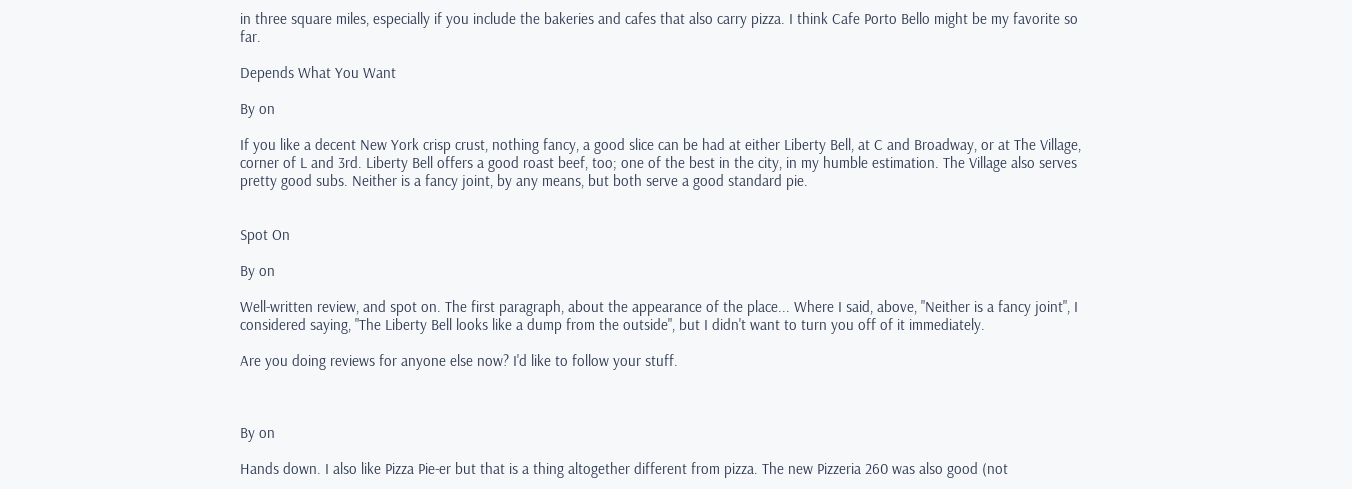in three square miles, especially if you include the bakeries and cafes that also carry pizza. I think Cafe Porto Bello might be my favorite so far.

Depends What You Want

By on

If you like a decent New York crisp crust, nothing fancy, a good slice can be had at either Liberty Bell, at C and Broadway, or at The Village, corner of L and 3rd. Liberty Bell offers a good roast beef, too; one of the best in the city, in my humble estimation. The Village also serves pretty good subs. Neither is a fancy joint, by any means, but both serve a good standard pie.


Spot On

By on

Well-written review, and spot on. The first paragraph, about the appearance of the place... Where I said, above, "Neither is a fancy joint", I considered saying, "The Liberty Bell looks like a dump from the outside", but I didn't want to turn you off of it immediately.

Are you doing reviews for anyone else now? I'd like to follow your stuff.



By on

Hands down. I also like Pizza Pie-er but that is a thing altogether different from pizza. The new Pizzeria 260 was also good (not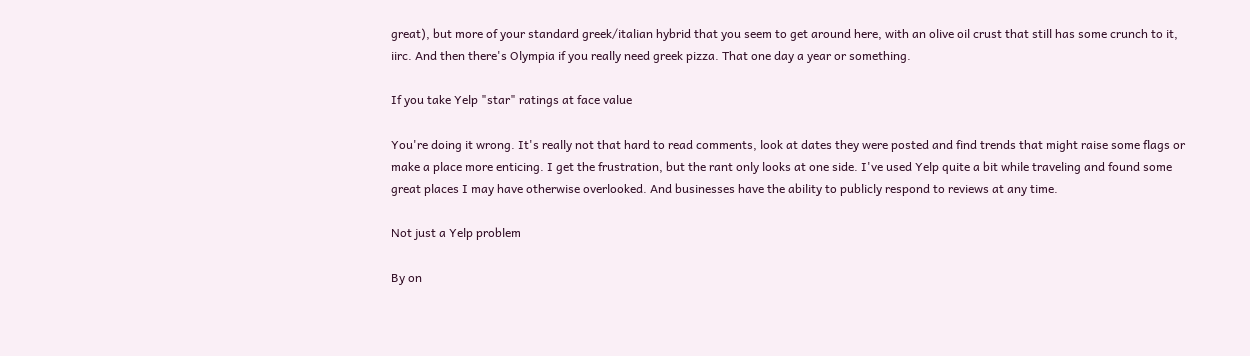great), but more of your standard greek/italian hybrid that you seem to get around here, with an olive oil crust that still has some crunch to it, iirc. And then there's Olympia if you really need greek pizza. That one day a year or something.

If you take Yelp "star" ratings at face value

You're doing it wrong. It's really not that hard to read comments, look at dates they were posted and find trends that might raise some flags or make a place more enticing. I get the frustration, but the rant only looks at one side. I've used Yelp quite a bit while traveling and found some great places I may have otherwise overlooked. And businesses have the ability to publicly respond to reviews at any time.

Not just a Yelp problem

By on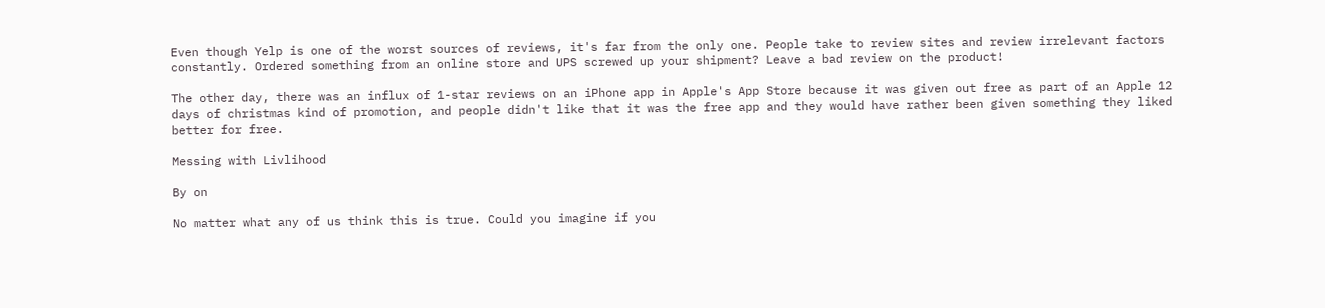Even though Yelp is one of the worst sources of reviews, it's far from the only one. People take to review sites and review irrelevant factors constantly. Ordered something from an online store and UPS screwed up your shipment? Leave a bad review on the product!

The other day, there was an influx of 1-star reviews on an iPhone app in Apple's App Store because it was given out free as part of an Apple 12 days of christmas kind of promotion, and people didn't like that it was the free app and they would have rather been given something they liked better for free.

Messing with Livlihood

By on

No matter what any of us think this is true. Could you imagine if you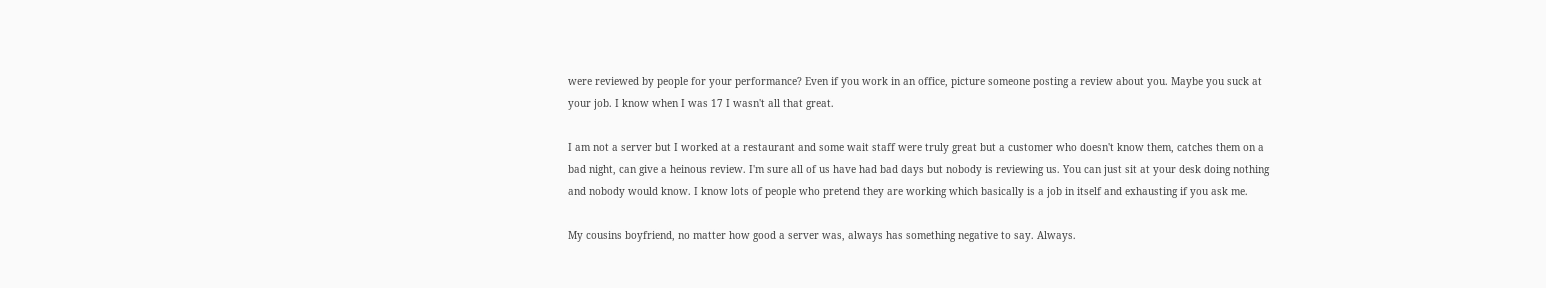were reviewed by people for your performance? Even if you work in an office, picture someone posting a review about you. Maybe you suck at your job. I know when I was 17 I wasn't all that great.

I am not a server but I worked at a restaurant and some wait staff were truly great but a customer who doesn't know them, catches them on a bad night, can give a heinous review. I'm sure all of us have had bad days but nobody is reviewing us. You can just sit at your desk doing nothing and nobody would know. I know lots of people who pretend they are working which basically is a job in itself and exhausting if you ask me.

My cousins boyfriend, no matter how good a server was, always has something negative to say. Always.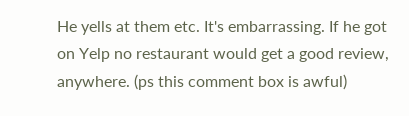He yells at them etc. It's embarrassing. If he got on Yelp no restaurant would get a good review, anywhere. (ps this comment box is awful)